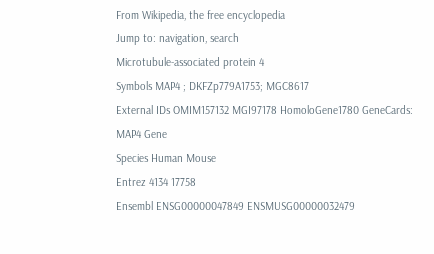From Wikipedia, the free encyclopedia
Jump to: navigation, search
Microtubule-associated protein 4
Symbols MAP4 ; DKFZp779A1753; MGC8617
External IDs OMIM157132 MGI97178 HomoloGene1780 GeneCards: MAP4 Gene
Species Human Mouse
Entrez 4134 17758
Ensembl ENSG00000047849 ENSMUSG00000032479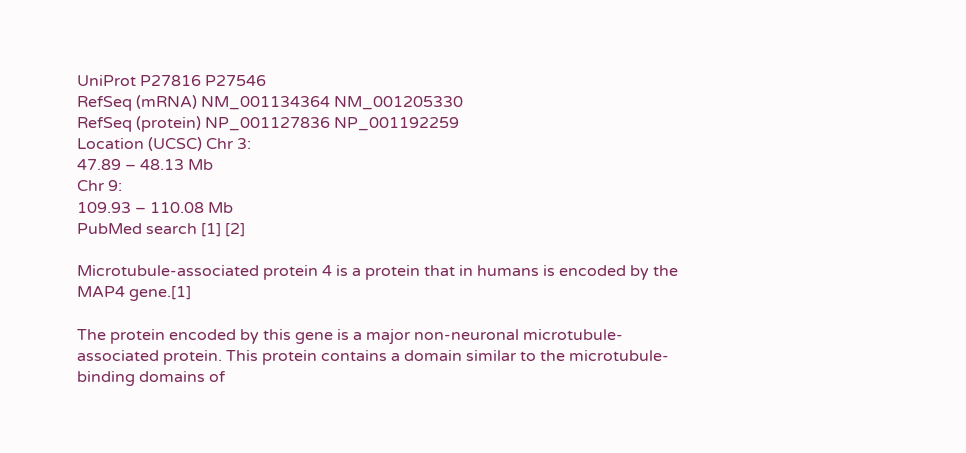UniProt P27816 P27546
RefSeq (mRNA) NM_001134364 NM_001205330
RefSeq (protein) NP_001127836 NP_001192259
Location (UCSC) Chr 3:
47.89 – 48.13 Mb
Chr 9:
109.93 – 110.08 Mb
PubMed search [1] [2]

Microtubule-associated protein 4 is a protein that in humans is encoded by the MAP4 gene.[1]

The protein encoded by this gene is a major non-neuronal microtubule-associated protein. This protein contains a domain similar to the microtubule-binding domains of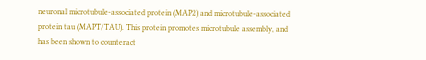neuronal microtubule-associated protein (MAP2) and microtubule-associated protein tau (MAPT/TAU). This protein promotes microtubule assembly, and has been shown to counteract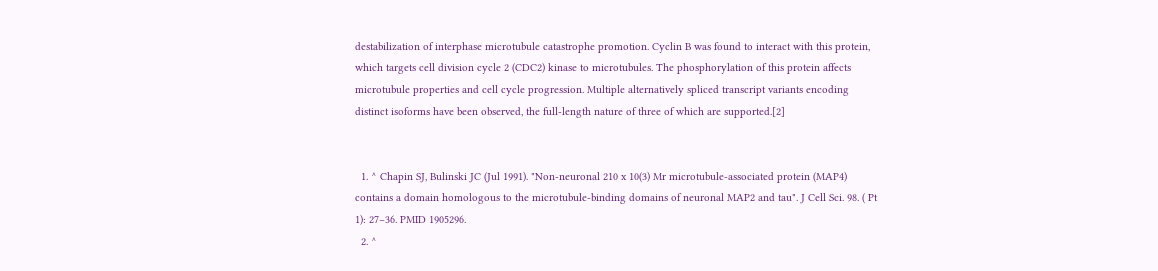destabilization of interphase microtubule catastrophe promotion. Cyclin B was found to interact with this protein, which targets cell division cycle 2 (CDC2) kinase to microtubules. The phosphorylation of this protein affects microtubule properties and cell cycle progression. Multiple alternatively spliced transcript variants encoding distinct isoforms have been observed, the full-length nature of three of which are supported.[2]


  1. ^ Chapin SJ, Bulinski JC (Jul 1991). "Non-neuronal 210 x 10(3) Mr microtubule-associated protein (MAP4) contains a domain homologous to the microtubule-binding domains of neuronal MAP2 and tau". J Cell Sci. 98. ( Pt 1): 27–36. PMID 1905296.
  2. ^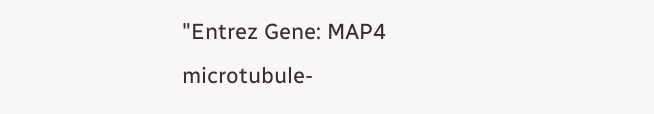"Entrez Gene: MAP4 microtubule-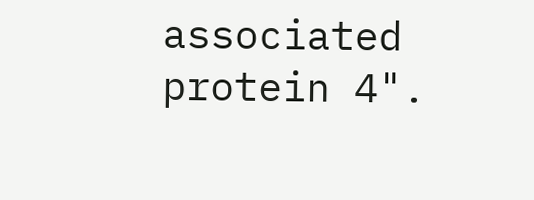associated protein 4".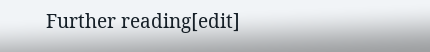Further reading[edit]